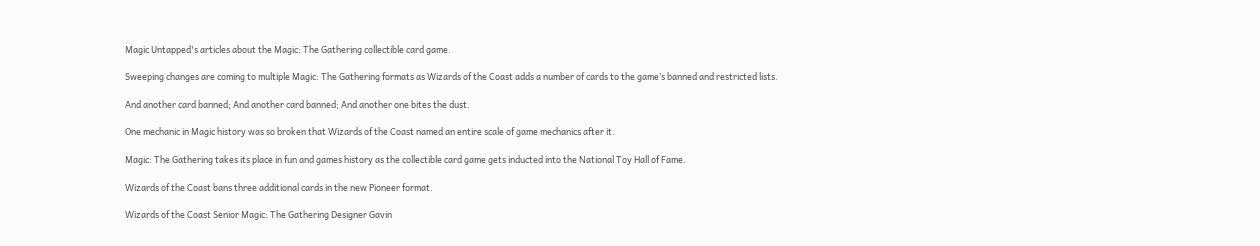Magic Untapped's articles about the Magic: The Gathering collectible card game.

Sweeping changes are coming to multiple Magic: The Gathering formats as Wizards of the Coast adds a number of cards to the game’s banned and restricted lists.

And another card banned; And another card banned; And another one bites the dust.

One mechanic in Magic history was so broken that Wizards of the Coast named an entire scale of game mechanics after it.

Magic: The Gathering takes its place in fun and games history as the collectible card game gets inducted into the National Toy Hall of Fame.

Wizards of the Coast bans three additional cards in the new Pioneer format.

Wizards of the Coast Senior Magic: The Gathering Designer Gavin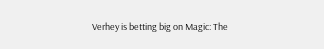Verhey is betting big on Magic: The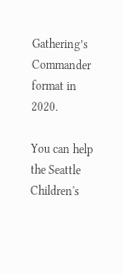Gathering’s Commander format in 2020.

You can help the Seattle Children's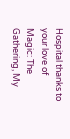Hospital thanks to your love of Magic: The Gathering, My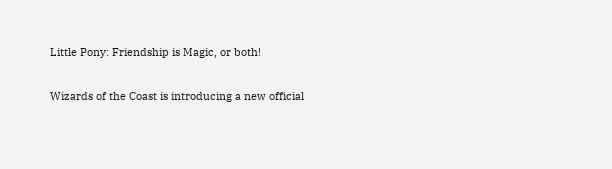Little Pony: Friendship is Magic, or both!

Wizards of the Coast is introducing a new official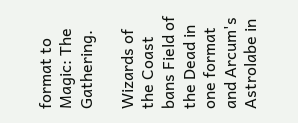format to Magic: The Gathering.

Wizards of the Coast bans Field of the Dead in one format and Arcum's Astrolabe in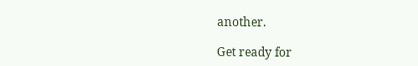another.

Get ready for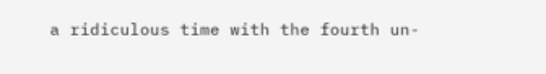a ridiculous time with the fourth un-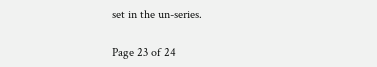set in the un-series.

Page 23 of 24